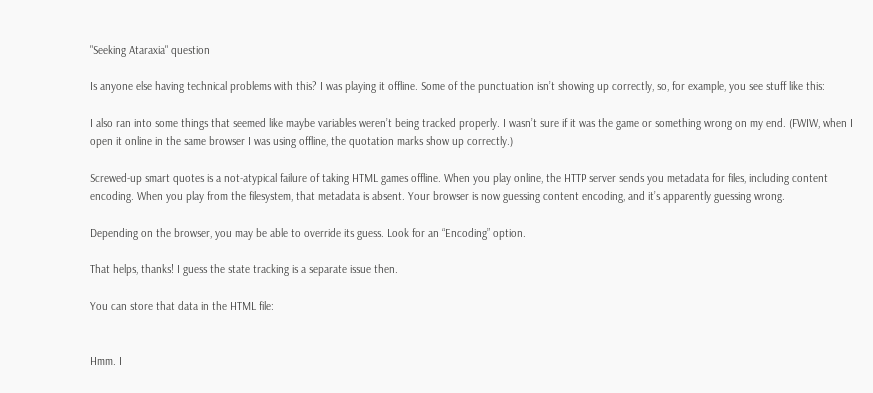"Seeking Ataraxia" question

Is anyone else having technical problems with this? I was playing it offline. Some of the punctuation isn’t showing up correctly, so, for example, you see stuff like this:

I also ran into some things that seemed like maybe variables weren’t being tracked properly. I wasn’t sure if it was the game or something wrong on my end. (FWIW, when I open it online in the same browser I was using offline, the quotation marks show up correctly.)

Screwed-up smart quotes is a not-atypical failure of taking HTML games offline. When you play online, the HTTP server sends you metadata for files, including content encoding. When you play from the filesystem, that metadata is absent. Your browser is now guessing content encoding, and it’s apparently guessing wrong.

Depending on the browser, you may be able to override its guess. Look for an “Encoding” option.

That helps, thanks! I guess the state tracking is a separate issue then.

You can store that data in the HTML file:


Hmm. I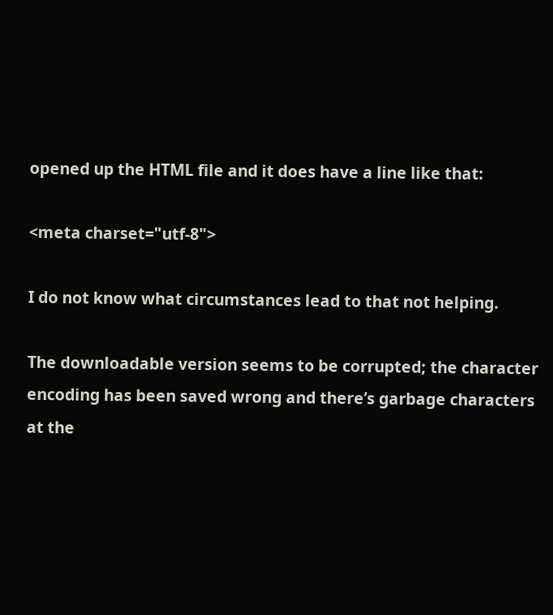opened up the HTML file and it does have a line like that:

<meta charset="utf-8">

I do not know what circumstances lead to that not helping.

The downloadable version seems to be corrupted; the character encoding has been saved wrong and there’s garbage characters at the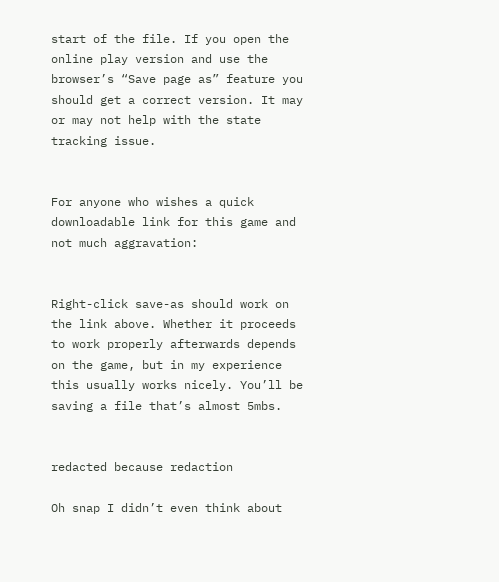start of the file. If you open the online play version and use the browser’s “Save page as” feature you should get a correct version. It may or may not help with the state tracking issue.


For anyone who wishes a quick downloadable link for this game and not much aggravation:


Right-click save-as should work on the link above. Whether it proceeds to work properly afterwards depends on the game, but in my experience this usually works nicely. You’ll be saving a file that’s almost 5mbs.


redacted because redaction

Oh snap I didn’t even think about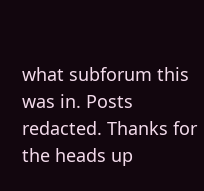what subforum this was in. Posts redacted. Thanks for the heads up